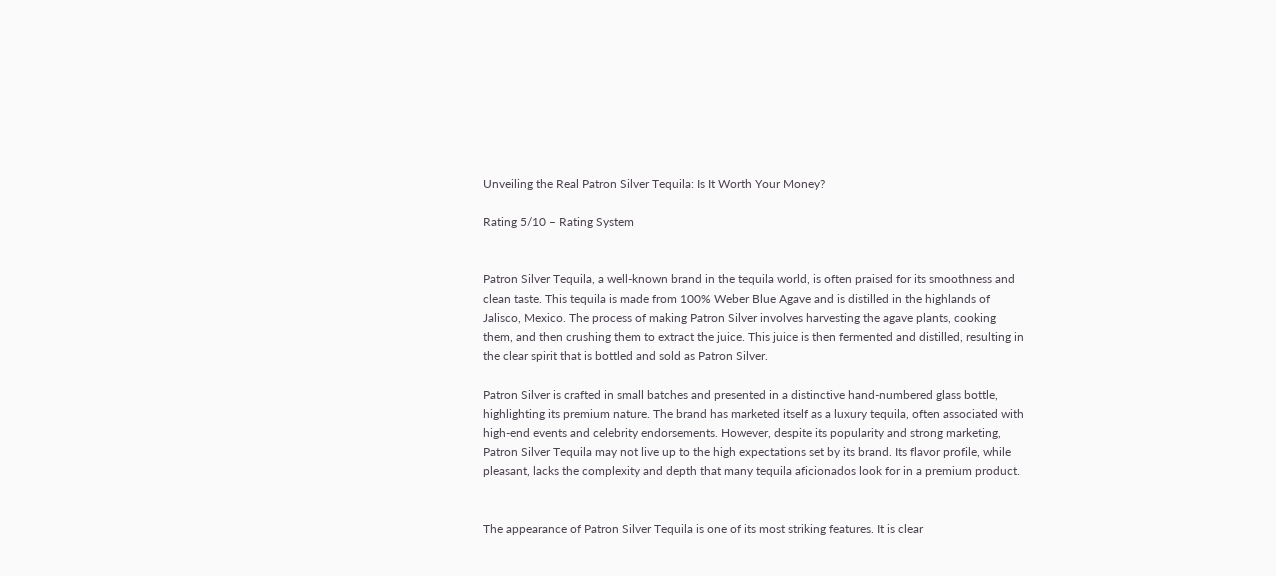Unveiling the Real Patron Silver Tequila: Is It Worth Your Money?

Rating 5/10 – Rating System


Patron Silver Tequila, a well-known brand in the tequila world, is often praised for its smoothness and clean taste. This tequila is made from 100% Weber Blue Agave and is distilled in the highlands of Jalisco, Mexico. The process of making Patron Silver involves harvesting the agave plants, cooking them, and then crushing them to extract the juice. This juice is then fermented and distilled, resulting in the clear spirit that is bottled and sold as Patron Silver.

Patron Silver is crafted in small batches and presented in a distinctive hand-numbered glass bottle, highlighting its premium nature. The brand has marketed itself as a luxury tequila, often associated with high-end events and celebrity endorsements. However, despite its popularity and strong marketing, Patron Silver Tequila may not live up to the high expectations set by its brand. Its flavor profile, while pleasant, lacks the complexity and depth that many tequila aficionados look for in a premium product.


The appearance of Patron Silver Tequila is one of its most striking features. It is clear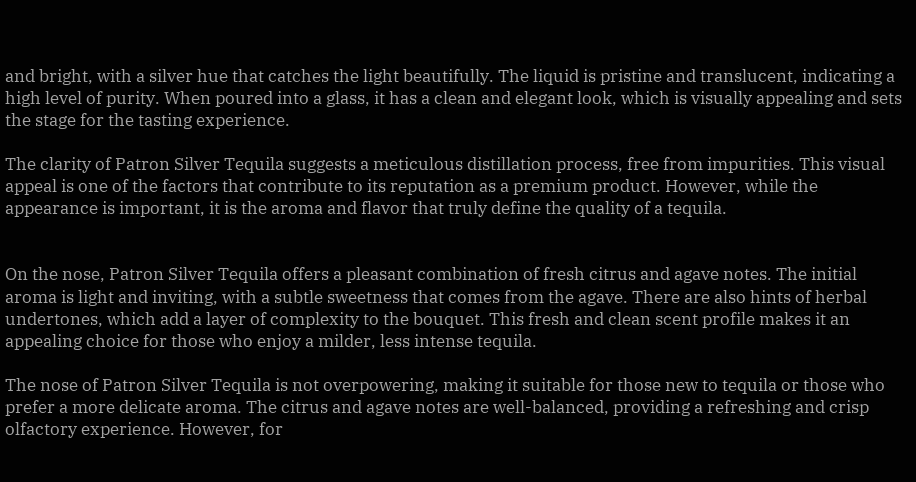and bright, with a silver hue that catches the light beautifully. The liquid is pristine and translucent, indicating a high level of purity. When poured into a glass, it has a clean and elegant look, which is visually appealing and sets the stage for the tasting experience.

The clarity of Patron Silver Tequila suggests a meticulous distillation process, free from impurities. This visual appeal is one of the factors that contribute to its reputation as a premium product. However, while the appearance is important, it is the aroma and flavor that truly define the quality of a tequila.


On the nose, Patron Silver Tequila offers a pleasant combination of fresh citrus and agave notes. The initial aroma is light and inviting, with a subtle sweetness that comes from the agave. There are also hints of herbal undertones, which add a layer of complexity to the bouquet. This fresh and clean scent profile makes it an appealing choice for those who enjoy a milder, less intense tequila.

The nose of Patron Silver Tequila is not overpowering, making it suitable for those new to tequila or those who prefer a more delicate aroma. The citrus and agave notes are well-balanced, providing a refreshing and crisp olfactory experience. However, for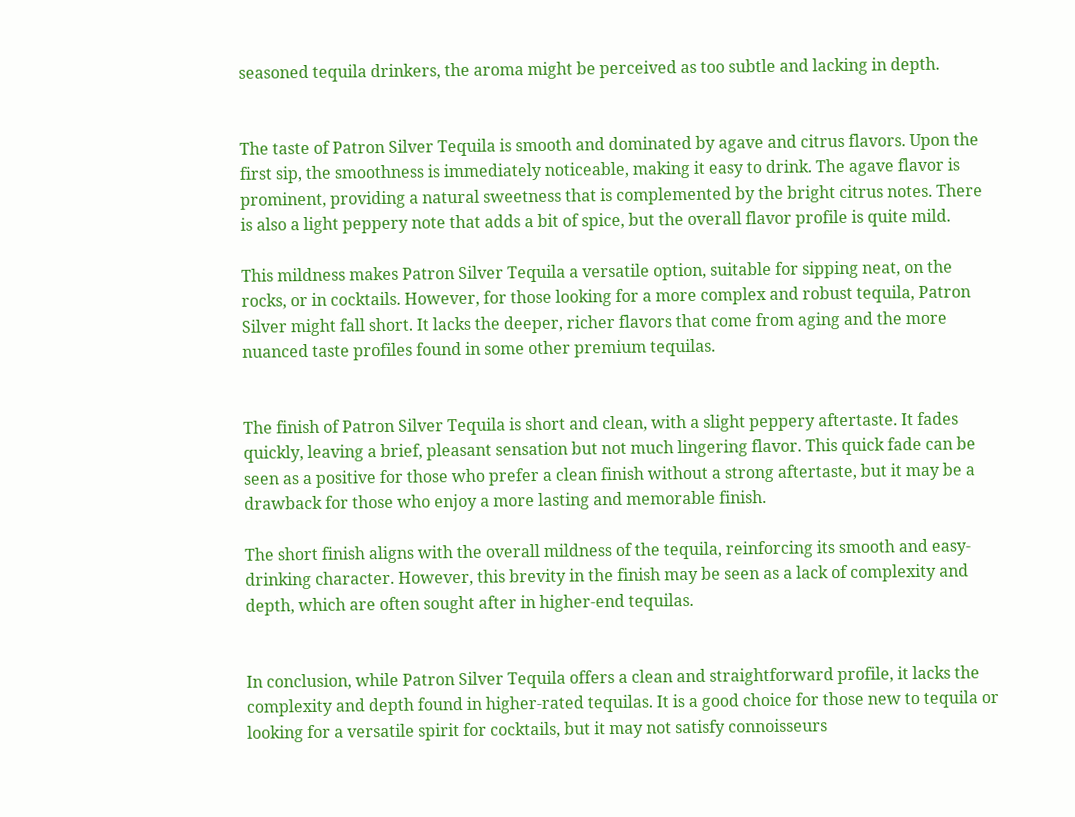seasoned tequila drinkers, the aroma might be perceived as too subtle and lacking in depth.


The taste of Patron Silver Tequila is smooth and dominated by agave and citrus flavors. Upon the first sip, the smoothness is immediately noticeable, making it easy to drink. The agave flavor is prominent, providing a natural sweetness that is complemented by the bright citrus notes. There is also a light peppery note that adds a bit of spice, but the overall flavor profile is quite mild.

This mildness makes Patron Silver Tequila a versatile option, suitable for sipping neat, on the rocks, or in cocktails. However, for those looking for a more complex and robust tequila, Patron Silver might fall short. It lacks the deeper, richer flavors that come from aging and the more nuanced taste profiles found in some other premium tequilas.


The finish of Patron Silver Tequila is short and clean, with a slight peppery aftertaste. It fades quickly, leaving a brief, pleasant sensation but not much lingering flavor. This quick fade can be seen as a positive for those who prefer a clean finish without a strong aftertaste, but it may be a drawback for those who enjoy a more lasting and memorable finish.

The short finish aligns with the overall mildness of the tequila, reinforcing its smooth and easy-drinking character. However, this brevity in the finish may be seen as a lack of complexity and depth, which are often sought after in higher-end tequilas.


In conclusion, while Patron Silver Tequila offers a clean and straightforward profile, it lacks the complexity and depth found in higher-rated tequilas. It is a good choice for those new to tequila or looking for a versatile spirit for cocktails, but it may not satisfy connoisseurs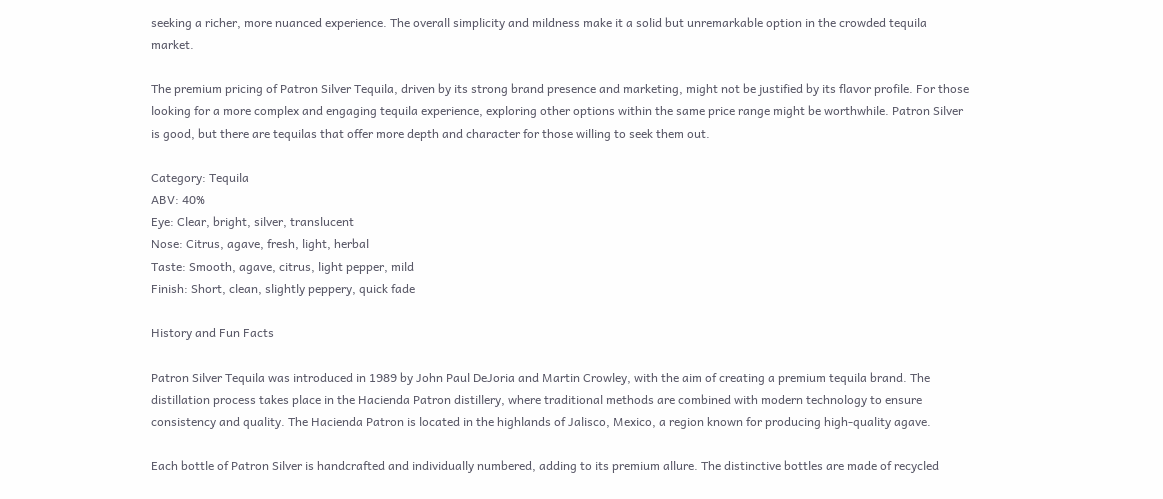seeking a richer, more nuanced experience. The overall simplicity and mildness make it a solid but unremarkable option in the crowded tequila market.

The premium pricing of Patron Silver Tequila, driven by its strong brand presence and marketing, might not be justified by its flavor profile. For those looking for a more complex and engaging tequila experience, exploring other options within the same price range might be worthwhile. Patron Silver is good, but there are tequilas that offer more depth and character for those willing to seek them out.

Category: Tequila
ABV: 40%
Eye: Clear, bright, silver, translucent
Nose: Citrus, agave, fresh, light, herbal
Taste: Smooth, agave, citrus, light pepper, mild
Finish: Short, clean, slightly peppery, quick fade

History and Fun Facts

Patron Silver Tequila was introduced in 1989 by John Paul DeJoria and Martin Crowley, with the aim of creating a premium tequila brand. The distillation process takes place in the Hacienda Patron distillery, where traditional methods are combined with modern technology to ensure consistency and quality. The Hacienda Patron is located in the highlands of Jalisco, Mexico, a region known for producing high-quality agave.

Each bottle of Patron Silver is handcrafted and individually numbered, adding to its premium allure. The distinctive bottles are made of recycled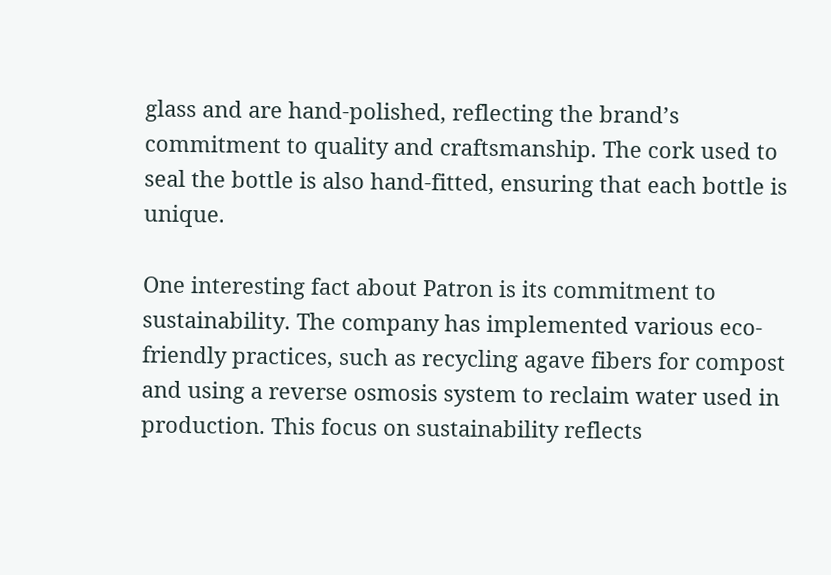glass and are hand-polished, reflecting the brand’s commitment to quality and craftsmanship. The cork used to seal the bottle is also hand-fitted, ensuring that each bottle is unique.

One interesting fact about Patron is its commitment to sustainability. The company has implemented various eco-friendly practices, such as recycling agave fibers for compost and using a reverse osmosis system to reclaim water used in production. This focus on sustainability reflects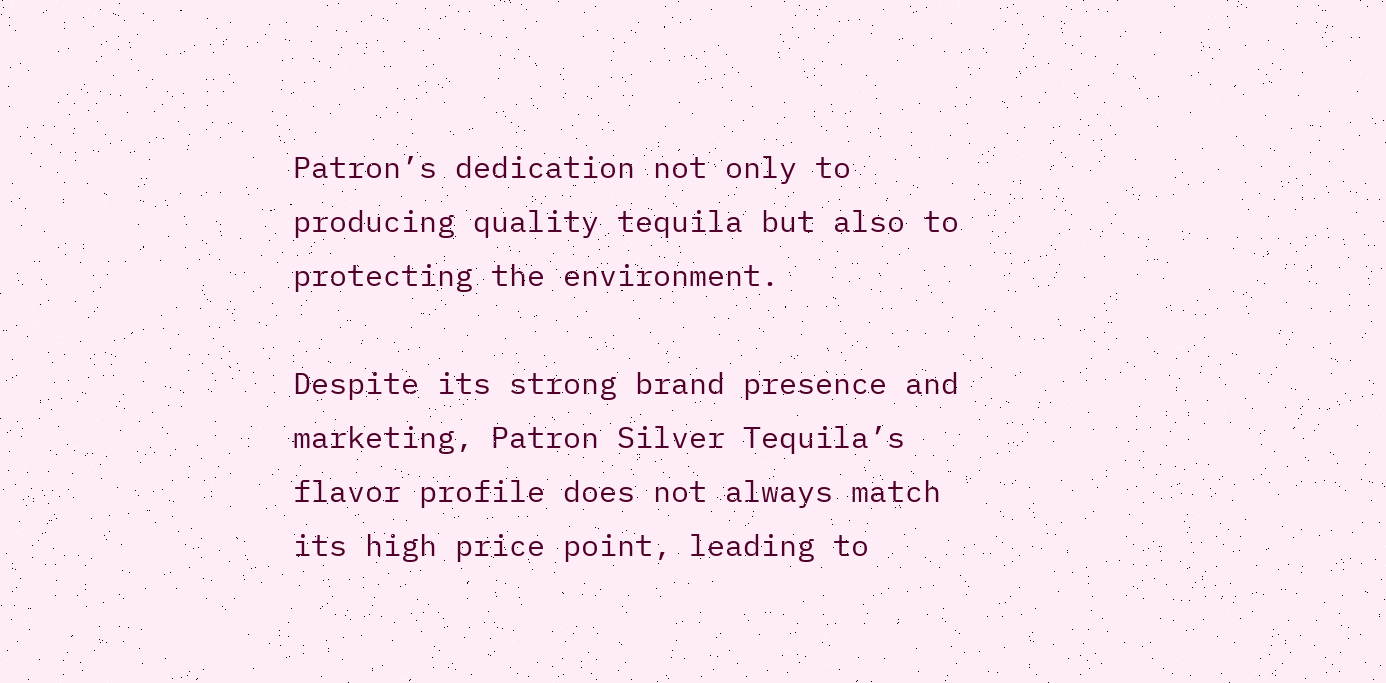Patron’s dedication not only to producing quality tequila but also to protecting the environment.

Despite its strong brand presence and marketing, Patron Silver Tequila’s flavor profile does not always match its high price point, leading to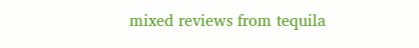mixed reviews from tequila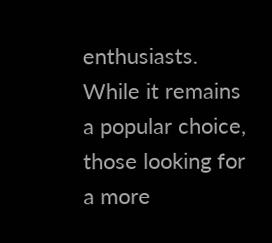enthusiasts. While it remains a popular choice, those looking for a more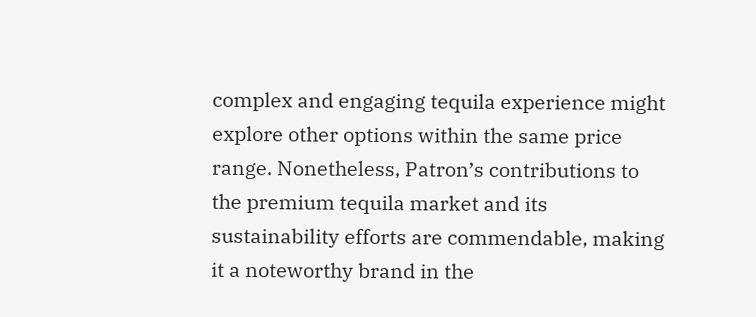complex and engaging tequila experience might explore other options within the same price range. Nonetheless, Patron’s contributions to the premium tequila market and its sustainability efforts are commendable, making it a noteworthy brand in the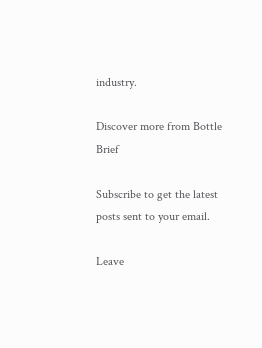industry.

Discover more from Bottle Brief

Subscribe to get the latest posts sent to your email.

Leave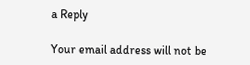a Reply

Your email address will not be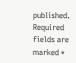published. Required fields are marked *